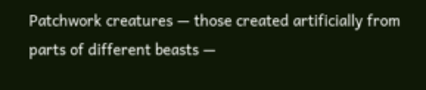Patchwork creatures — those created artificially from parts of different beasts —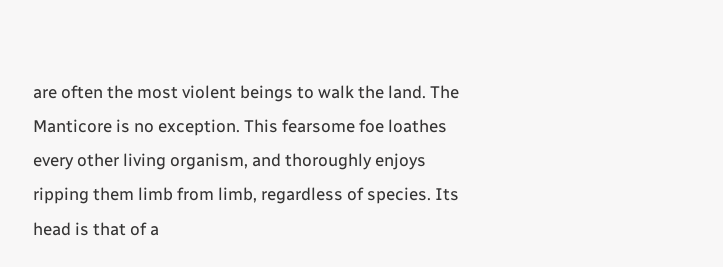are often the most violent beings to walk the land. The Manticore is no exception. This fearsome foe loathes every other living organism, and thoroughly enjoys ripping them limb from limb, regardless of species. Its head is that of a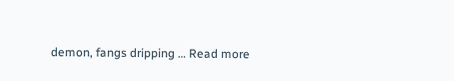demon, fangs dripping … Read more